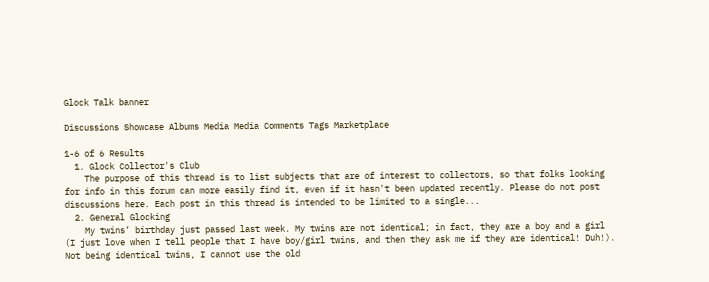Glock Talk banner

Discussions Showcase Albums Media Media Comments Tags Marketplace

1-6 of 6 Results
  1. Glock Collector's Club
    The purpose of this thread is to list subjects that are of interest to collectors, so that folks looking for info in this forum can more easily find it, even if it hasn't been updated recently. Please do not post discussions here. Each post in this thread is intended to be limited to a single...
  2. General Glocking
    My twins’ birthday just passed last week. My twins are not identical; in fact, they are a boy and a girl (I just love when I tell people that I have boy/girl twins, and then they ask me if they are identical! Duh!). Not being identical twins, I cannot use the old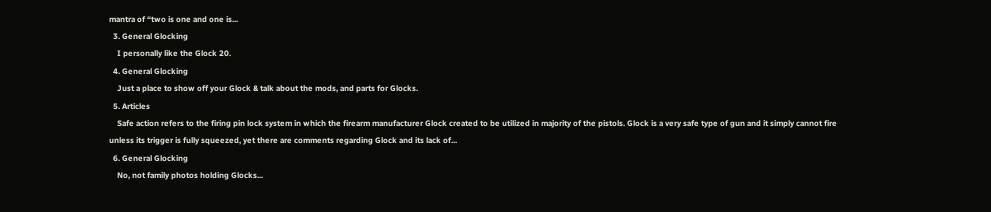mantra of “two is one and one is...
  3. General Glocking
    I personally like the Glock 20.
  4. General Glocking
    Just a place to show off your Glock & talk about the mods, and parts for Glocks.
  5. Articles
    Safe action refers to the firing pin lock system in which the firearm manufacturer Glock created to be utilized in majority of the pistols. Glock is a very safe type of gun and it simply cannot fire unless its trigger is fully squeezed, yet there are comments regarding Glock and its lack of...
  6. General Glocking
    No, not family photos holding Glocks...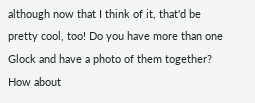although now that I think of it, that'd be pretty cool, too! Do you have more than one Glock and have a photo of them together? How about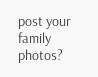post your family photos?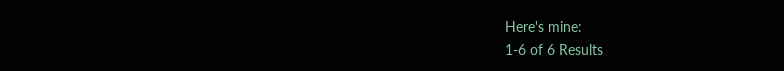Here's mine:
1-6 of 6 Results